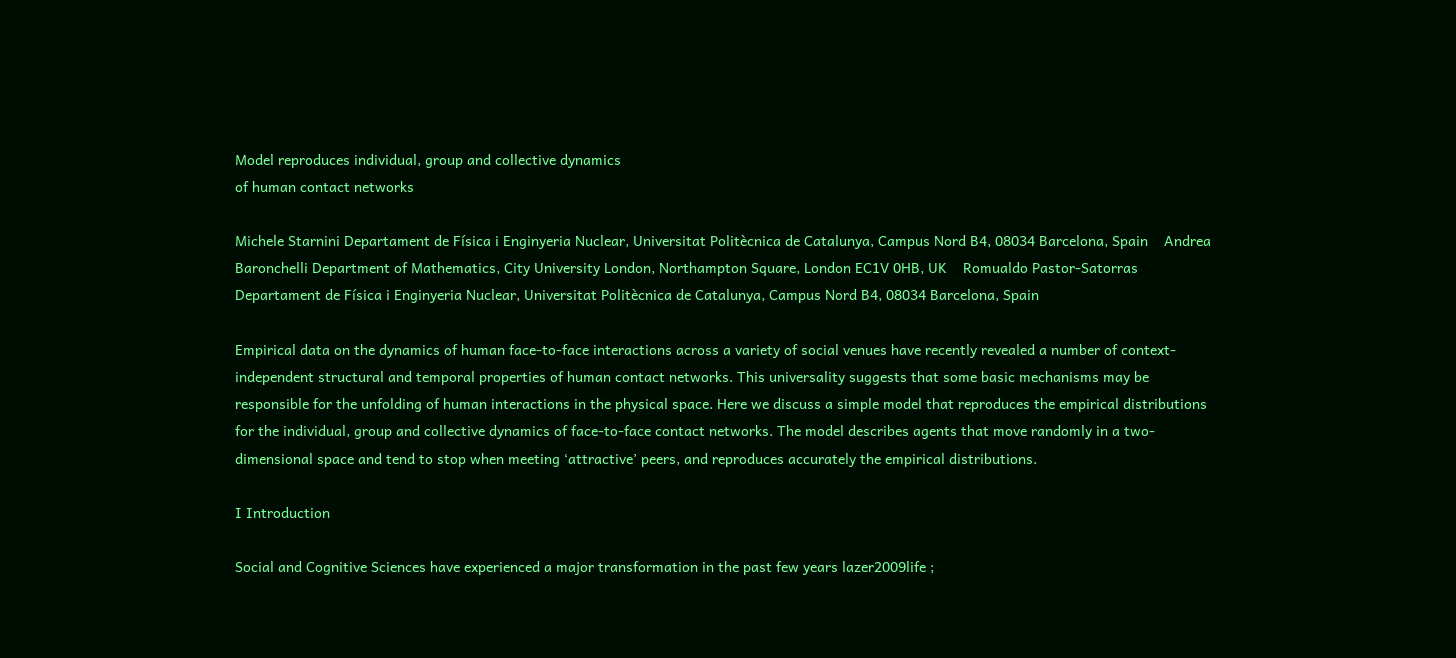Model reproduces individual, group and collective dynamics
of human contact networks

Michele Starnini Departament de Física i Enginyeria Nuclear, Universitat Politècnica de Catalunya, Campus Nord B4, 08034 Barcelona, Spain    Andrea Baronchelli Department of Mathematics, City University London, Northampton Square, London EC1V 0HB, UK    Romualdo Pastor-Satorras Departament de Física i Enginyeria Nuclear, Universitat Politècnica de Catalunya, Campus Nord B4, 08034 Barcelona, Spain

Empirical data on the dynamics of human face-to-face interactions across a variety of social venues have recently revealed a number of context-independent structural and temporal properties of human contact networks. This universality suggests that some basic mechanisms may be responsible for the unfolding of human interactions in the physical space. Here we discuss a simple model that reproduces the empirical distributions for the individual, group and collective dynamics of face-to-face contact networks. The model describes agents that move randomly in a two-dimensional space and tend to stop when meeting ‘attractive’ peers, and reproduces accurately the empirical distributions.

I Introduction

Social and Cognitive Sciences have experienced a major transformation in the past few years lazer2009life ;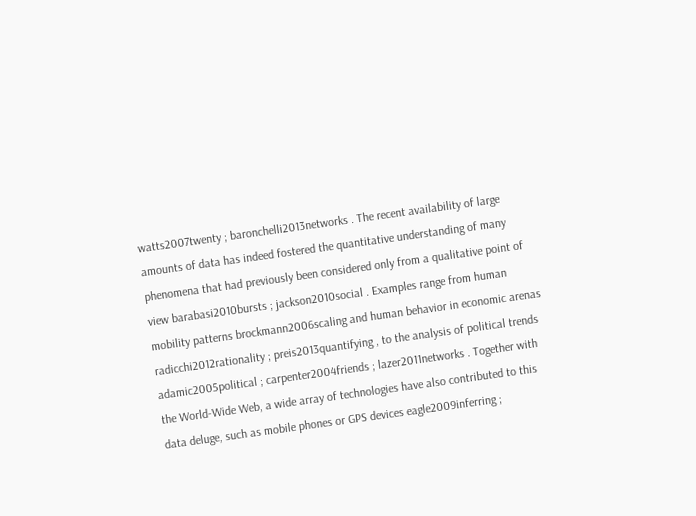watts2007twenty ; baronchelli2013networks . The recent availability of large amounts of data has indeed fostered the quantitative understanding of many phenomena that had previously been considered only from a qualitative point of view barabasi2010bursts ; jackson2010social . Examples range from human mobility patterns brockmann2006scaling and human behavior in economic arenas radicchi2012rationality ; preis2013quantifying , to the analysis of political trends adamic2005political ; carpenter2004friends ; lazer2011networks . Together with the World-Wide Web, a wide array of technologies have also contributed to this data deluge, such as mobile phones or GPS devices eagle2009inferring ;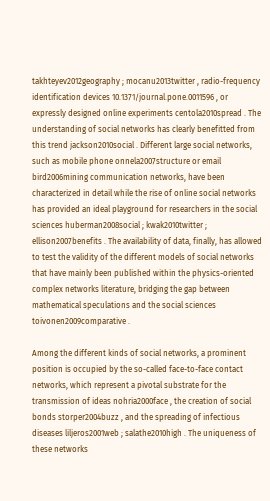takhteyev2012geography ; mocanu2013twitter , radio-frequency identification devices 10.1371/journal.pone.0011596 , or expressly designed online experiments centola2010spread . The understanding of social networks has clearly benefitted from this trend jackson2010social . Different large social networks, such as mobile phone onnela2007structure or email bird2006mining communication networks, have been characterized in detail while the rise of online social networks has provided an ideal playground for researchers in the social sciences huberman2008social ; kwak2010twitter ; ellison2007benefits . The availability of data, finally, has allowed to test the validity of the different models of social networks that have mainly been published within the physics-oriented complex networks literature, bridging the gap between mathematical speculations and the social sciences toivonen2009comparative .

Among the different kinds of social networks, a prominent position is occupied by the so-called face-to-face contact networks, which represent a pivotal substrate for the transmission of ideas nohria2000face , the creation of social bonds storper2004buzz , and the spreading of infectious diseases liljeros2001web ; salathe2010high . The uniqueness of these networks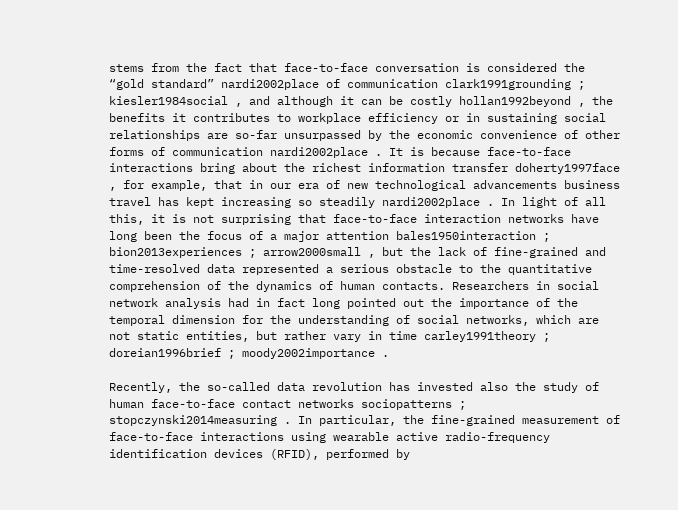stems from the fact that face-to-face conversation is considered the “gold standard” nardi2002place of communication clark1991grounding ; kiesler1984social , and although it can be costly hollan1992beyond , the benefits it contributes to workplace efficiency or in sustaining social relationships are so-far unsurpassed by the economic convenience of other forms of communication nardi2002place . It is because face-to-face interactions bring about the richest information transfer doherty1997face , for example, that in our era of new technological advancements business travel has kept increasing so steadily nardi2002place . In light of all this, it is not surprising that face-to-face interaction networks have long been the focus of a major attention bales1950interaction ; bion2013experiences ; arrow2000small , but the lack of fine-grained and time-resolved data represented a serious obstacle to the quantitative comprehension of the dynamics of human contacts. Researchers in social network analysis had in fact long pointed out the importance of the temporal dimension for the understanding of social networks, which are not static entities, but rather vary in time carley1991theory ; doreian1996brief ; moody2002importance .

Recently, the so-called data revolution has invested also the study of human face-to-face contact networks sociopatterns ; stopczynski2014measuring . In particular, the fine-grained measurement of face-to-face interactions using wearable active radio-frequency identification devices (RFID), performed by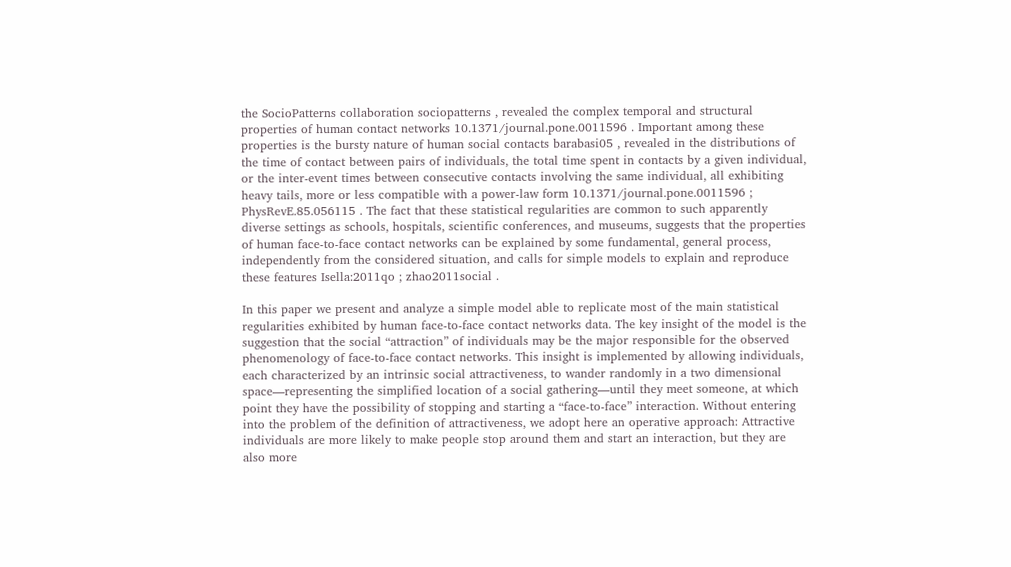the SocioPatterns collaboration sociopatterns , revealed the complex temporal and structural properties of human contact networks 10.1371/journal.pone.0011596 . Important among these properties is the bursty nature of human social contacts barabasi05 , revealed in the distributions of the time of contact between pairs of individuals, the total time spent in contacts by a given individual, or the inter-event times between consecutive contacts involving the same individual, all exhibiting heavy tails, more or less compatible with a power-law form 10.1371/journal.pone.0011596 ; PhysRevE.85.056115 . The fact that these statistical regularities are common to such apparently diverse settings as schools, hospitals, scientific conferences, and museums, suggests that the properties of human face-to-face contact networks can be explained by some fundamental, general process, independently from the considered situation, and calls for simple models to explain and reproduce these features Isella:2011qo ; zhao2011social .

In this paper we present and analyze a simple model able to replicate most of the main statistical regularities exhibited by human face-to-face contact networks data. The key insight of the model is the suggestion that the social “attraction” of individuals may be the major responsible for the observed phenomenology of face-to-face contact networks. This insight is implemented by allowing individuals, each characterized by an intrinsic social attractiveness, to wander randomly in a two dimensional space—representing the simplified location of a social gathering—until they meet someone, at which point they have the possibility of stopping and starting a “face-to-face” interaction. Without entering into the problem of the definition of attractiveness, we adopt here an operative approach: Attractive individuals are more likely to make people stop around them and start an interaction, but they are also more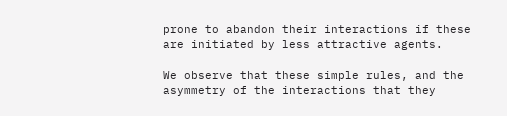prone to abandon their interactions if these are initiated by less attractive agents.

We observe that these simple rules, and the asymmetry of the interactions that they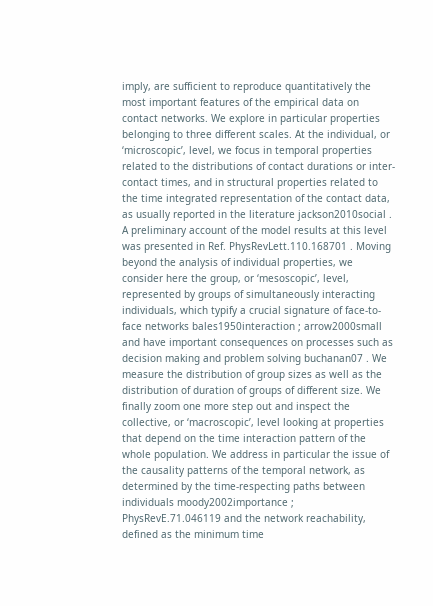imply, are sufficient to reproduce quantitatively the most important features of the empirical data on contact networks. We explore in particular properties belonging to three different scales. At the individual, or ‘microscopic’, level, we focus in temporal properties related to the distributions of contact durations or inter-contact times, and in structural properties related to the time integrated representation of the contact data, as usually reported in the literature jackson2010social . A preliminary account of the model results at this level was presented in Ref. PhysRevLett.110.168701 . Moving beyond the analysis of individual properties, we consider here the group, or ‘mesoscopic’, level, represented by groups of simultaneously interacting individuals, which typify a crucial signature of face-to-face networks bales1950interaction ; arrow2000small and have important consequences on processes such as decision making and problem solving buchanan07 . We measure the distribution of group sizes as well as the distribution of duration of groups of different size. We finally zoom one more step out and inspect the collective, or ‘macroscopic’, level looking at properties that depend on the time interaction pattern of the whole population. We address in particular the issue of the causality patterns of the temporal network, as determined by the time-respecting paths between individuals moody2002importance ; PhysRevE.71.046119 and the network reachability, defined as the minimum time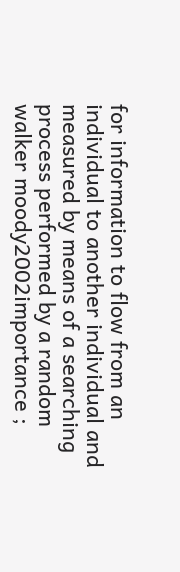for information to flow from an individual to another individual and measured by means of a searching process performed by a random walker moody2002importance ;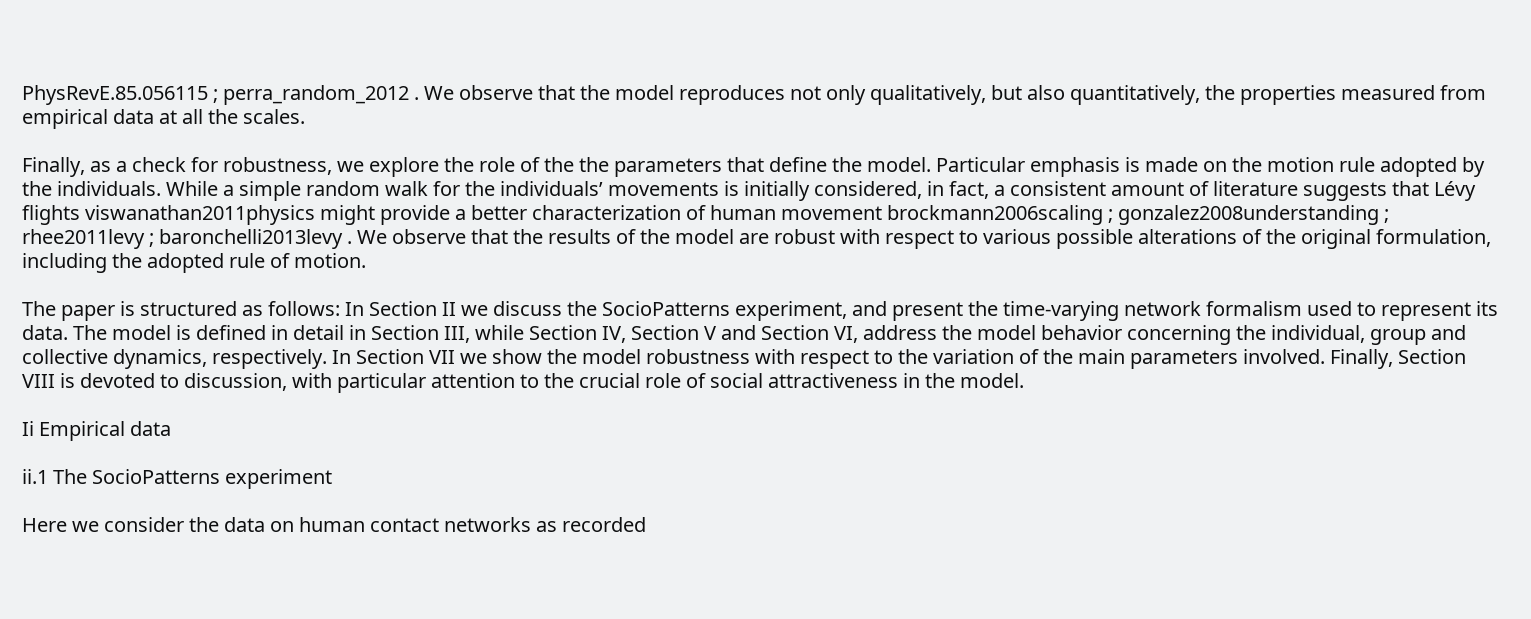PhysRevE.85.056115 ; perra_random_2012 . We observe that the model reproduces not only qualitatively, but also quantitatively, the properties measured from empirical data at all the scales.

Finally, as a check for robustness, we explore the role of the the parameters that define the model. Particular emphasis is made on the motion rule adopted by the individuals. While a simple random walk for the individuals’ movements is initially considered, in fact, a consistent amount of literature suggests that Lévy flights viswanathan2011physics might provide a better characterization of human movement brockmann2006scaling ; gonzalez2008understanding ; rhee2011levy ; baronchelli2013levy . We observe that the results of the model are robust with respect to various possible alterations of the original formulation, including the adopted rule of motion.

The paper is structured as follows: In Section II we discuss the SocioPatterns experiment, and present the time-varying network formalism used to represent its data. The model is defined in detail in Section III, while Section IV, Section V and Section VI, address the model behavior concerning the individual, group and collective dynamics, respectively. In Section VII we show the model robustness with respect to the variation of the main parameters involved. Finally, Section VIII is devoted to discussion, with particular attention to the crucial role of social attractiveness in the model.

Ii Empirical data

ii.1 The SocioPatterns experiment

Here we consider the data on human contact networks as recorded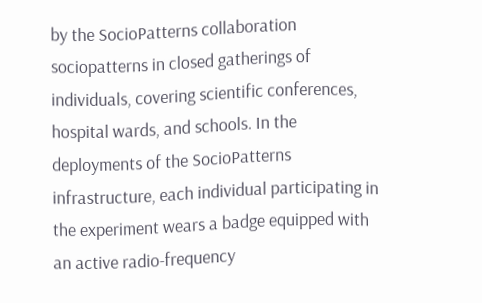by the SocioPatterns collaboration sociopatterns in closed gatherings of individuals, covering scientific conferences, hospital wards, and schools. In the deployments of the SocioPatterns infrastructure, each individual participating in the experiment wears a badge equipped with an active radio-frequency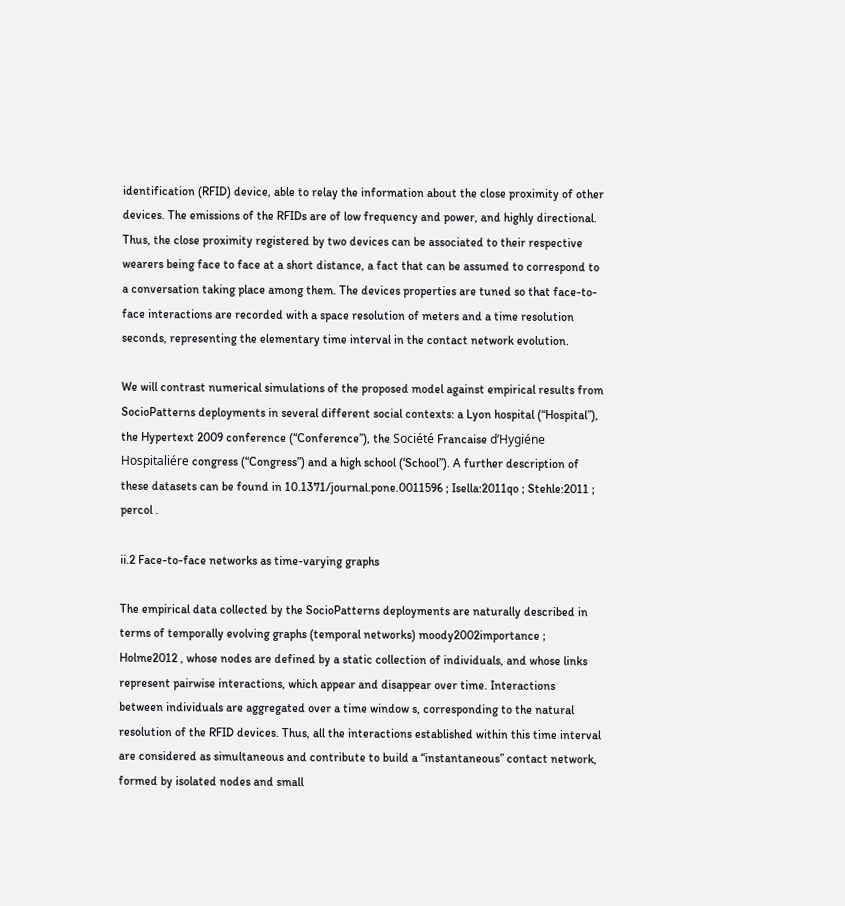identification (RFID) device, able to relay the information about the close proximity of other devices. The emissions of the RFIDs are of low frequency and power, and highly directional. Thus, the close proximity registered by two devices can be associated to their respective wearers being face to face at a short distance, a fact that can be assumed to correspond to a conversation taking place among them. The devices properties are tuned so that face-to-face interactions are recorded with a space resolution of meters and a time resolution seconds, representing the elementary time interval in the contact network evolution.

We will contrast numerical simulations of the proposed model against empirical results from SocioPatterns deployments in several different social contexts: a Lyon hospital (“Hospital”), the Hypertext 2009 conference (“Conference”), the Société Francaise d’Hygiéne Hospitaliére congress (“Congress”) and a high school (‘School”). A further description of these datasets can be found in 10.1371/journal.pone.0011596 ; Isella:2011qo ; Stehle:2011 ; percol .

ii.2 Face-to-face networks as time-varying graphs

The empirical data collected by the SocioPatterns deployments are naturally described in terms of temporally evolving graphs (temporal networks) moody2002importance ; Holme2012 , whose nodes are defined by a static collection of individuals, and whose links represent pairwise interactions, which appear and disappear over time. Interactions between individuals are aggregated over a time window s, corresponding to the natural resolution of the RFID devices. Thus, all the interactions established within this time interval are considered as simultaneous and contribute to build a “instantaneous” contact network, formed by isolated nodes and small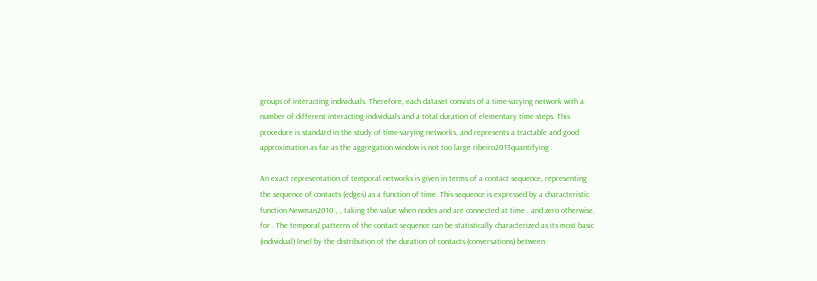groups of interacting individuals. Therefore, each dataset consists of a time-varying network with a number of different interacting individuals and a total duration of elementary time steps. This procedure is standard in the study of time-varying networks, and represents a tractable and good approximation as far as the aggregation window is not too large ribeiro2013quantifying .

An exact representation of temporal networks is given in terms of a contact sequence, representing the sequence of contacts (edges) as a function of time. This sequence is expressed by a characteristic function Newman2010 , , taking the value when nodes and are connected at time , and zero otherwise, for . The temporal patterns of the contact sequence can be statistically characterized as its most basic (individual) level by the distribution of the duration of contacts (conversations) between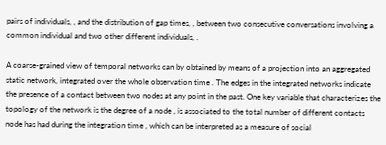pairs of individuals, , and the distribution of gap times, , between two consecutive conversations involving a common individual and two other different individuals, .

A coarse-grained view of temporal networks can by obtained by means of a projection into an aggregated static network, integrated over the whole observation time . The edges in the integrated networks indicate the presence of a contact between two nodes at any point in the past. One key variable that characterizes the topology of the network is the degree of a node , is associated to the total number of different contacts node has had during the integration time , which can be interpreted as a measure of social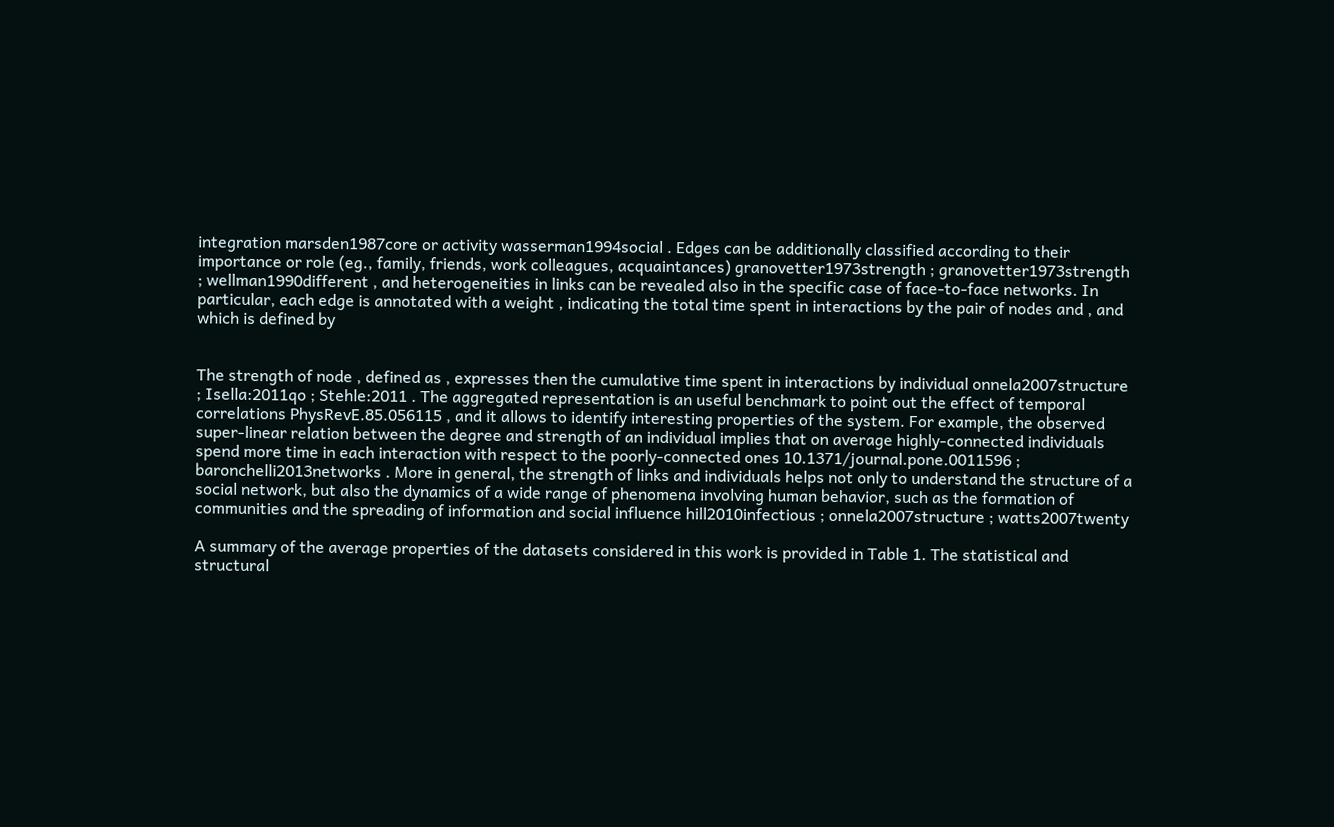integration marsden1987core or activity wasserman1994social . Edges can be additionally classified according to their importance or role (eg., family, friends, work colleagues, acquaintances) granovetter1973strength ; granovetter1973strength ; wellman1990different , and heterogeneities in links can be revealed also in the specific case of face-to-face networks. In particular, each edge is annotated with a weight , indicating the total time spent in interactions by the pair of nodes and , and which is defined by


The strength of node , defined as , expresses then the cumulative time spent in interactions by individual onnela2007structure ; Isella:2011qo ; Stehle:2011 . The aggregated representation is an useful benchmark to point out the effect of temporal correlations PhysRevE.85.056115 , and it allows to identify interesting properties of the system. For example, the observed super-linear relation between the degree and strength of an individual implies that on average highly-connected individuals spend more time in each interaction with respect to the poorly-connected ones 10.1371/journal.pone.0011596 ; baronchelli2013networks . More in general, the strength of links and individuals helps not only to understand the structure of a social network, but also the dynamics of a wide range of phenomena involving human behavior, such as the formation of communities and the spreading of information and social influence hill2010infectious ; onnela2007structure ; watts2007twenty

A summary of the average properties of the datasets considered in this work is provided in Table 1. The statistical and structural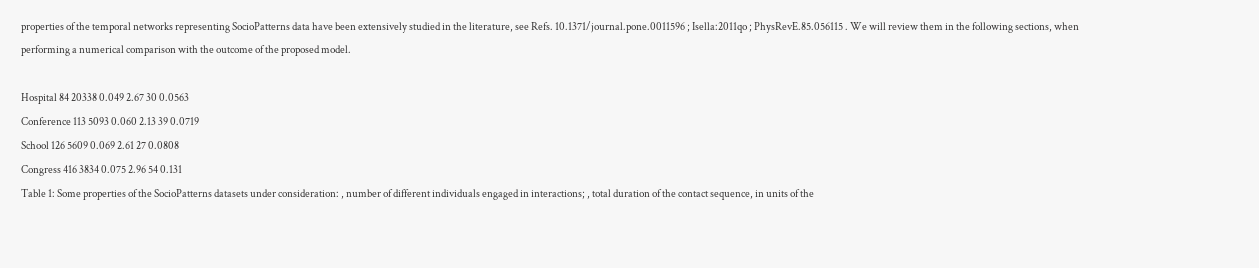properties of the temporal networks representing SocioPatterns data have been extensively studied in the literature, see Refs. 10.1371/journal.pone.0011596 ; Isella:2011qo ; PhysRevE.85.056115 . We will review them in the following sections, when performing a numerical comparison with the outcome of the proposed model.

Hospital 84 20338 0.049 2.67 30 0.0563
Conference 113 5093 0.060 2.13 39 0.0719
School 126 5609 0.069 2.61 27 0.0808
Congress 416 3834 0.075 2.96 54 0.131
Table 1: Some properties of the SocioPatterns datasets under consideration: , number of different individuals engaged in interactions; , total duration of the contact sequence, in units of the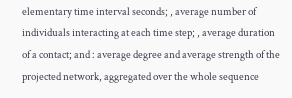elementary time interval seconds; , average number of individuals interacting at each time step; , average duration of a contact; and : average degree and average strength of the projected network, aggregated over the whole sequence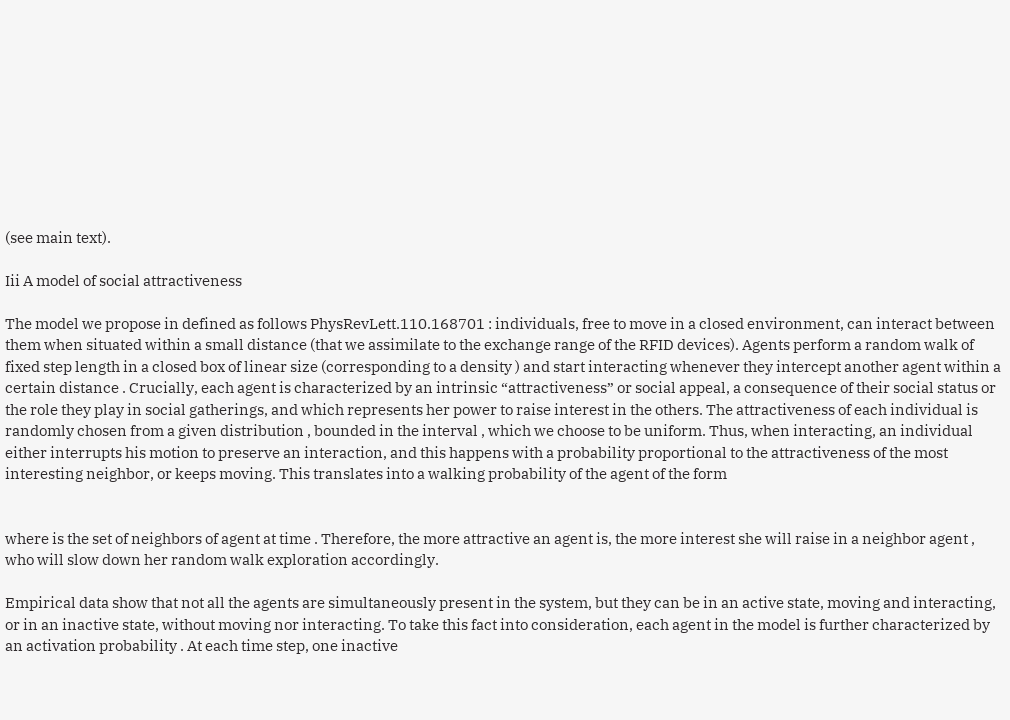(see main text).

Iii A model of social attractiveness

The model we propose in defined as follows PhysRevLett.110.168701 : individuals, free to move in a closed environment, can interact between them when situated within a small distance (that we assimilate to the exchange range of the RFID devices). Agents perform a random walk of fixed step length in a closed box of linear size (corresponding to a density ) and start interacting whenever they intercept another agent within a certain distance . Crucially, each agent is characterized by an intrinsic “attractiveness” or social appeal, a consequence of their social status or the role they play in social gatherings, and which represents her power to raise interest in the others. The attractiveness of each individual is randomly chosen from a given distribution , bounded in the interval , which we choose to be uniform. Thus, when interacting, an individual either interrupts his motion to preserve an interaction, and this happens with a probability proportional to the attractiveness of the most interesting neighbor, or keeps moving. This translates into a walking probability of the agent of the form


where is the set of neighbors of agent at time . Therefore, the more attractive an agent is, the more interest she will raise in a neighbor agent , who will slow down her random walk exploration accordingly.

Empirical data show that not all the agents are simultaneously present in the system, but they can be in an active state, moving and interacting, or in an inactive state, without moving nor interacting. To take this fact into consideration, each agent in the model is further characterized by an activation probability . At each time step, one inactive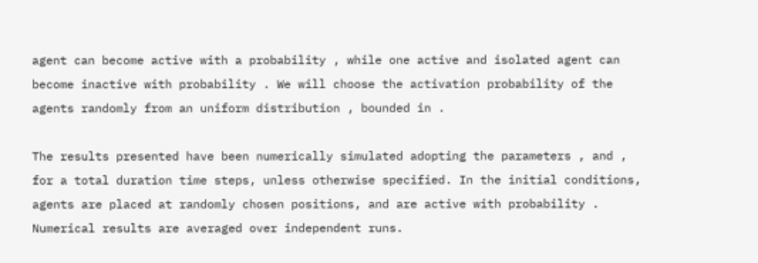agent can become active with a probability , while one active and isolated agent can become inactive with probability . We will choose the activation probability of the agents randomly from an uniform distribution , bounded in .

The results presented have been numerically simulated adopting the parameters , and , for a total duration time steps, unless otherwise specified. In the initial conditions, agents are placed at randomly chosen positions, and are active with probability . Numerical results are averaged over independent runs.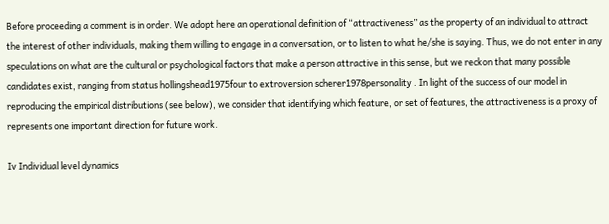Before proceeding a comment is in order. We adopt here an operational definition of “attractiveness” as the property of an individual to attract the interest of other individuals, making them willing to engage in a conversation, or to listen to what he/she is saying. Thus, we do not enter in any speculations on what are the cultural or psychological factors that make a person attractive in this sense, but we reckon that many possible candidates exist, ranging from status hollingshead1975four to extroversion scherer1978personality . In light of the success of our model in reproducing the empirical distributions (see below), we consider that identifying which feature, or set of features, the attractiveness is a proxy of represents one important direction for future work.

Iv Individual level dynamics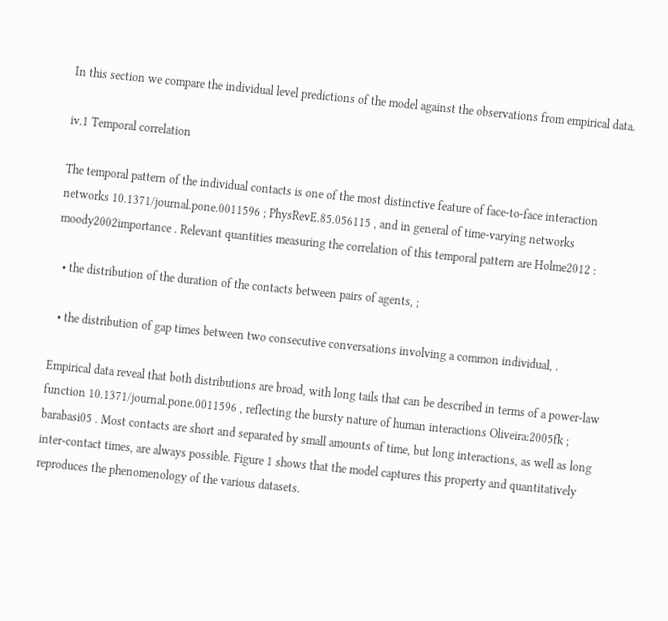In this section we compare the individual level predictions of the model against the observations from empirical data.

iv.1 Temporal correlation

The temporal pattern of the individual contacts is one of the most distinctive feature of face-to-face interaction networks 10.1371/journal.pone.0011596 ; PhysRevE.85.056115 , and in general of time-varying networks moody2002importance . Relevant quantities measuring the correlation of this temporal pattern are Holme2012 :

  • the distribution of the duration of the contacts between pairs of agents, ;

  • the distribution of gap times between two consecutive conversations involving a common individual, .

Empirical data reveal that both distributions are broad, with long tails that can be described in terms of a power-law function 10.1371/journal.pone.0011596 , reflecting the bursty nature of human interactions Oliveira:2005fk ; barabasi05 . Most contacts are short and separated by small amounts of time, but long interactions, as well as long inter-contact times, are always possible. Figure 1 shows that the model captures this property and quantitatively reproduces the phenomenology of the various datasets.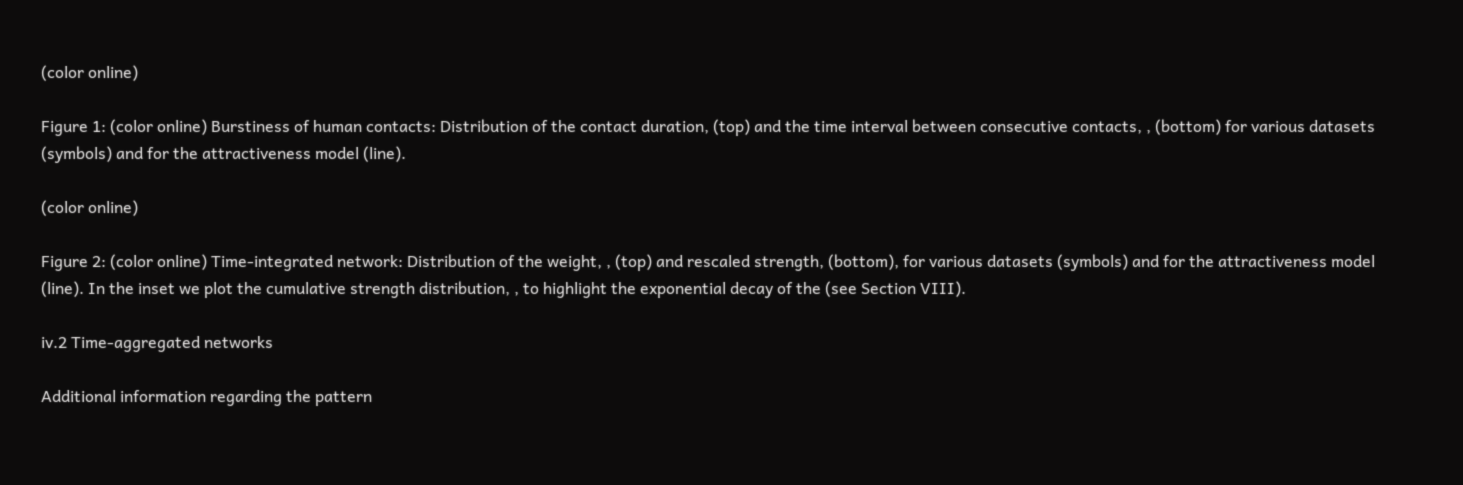(color online)

Figure 1: (color online) Burstiness of human contacts: Distribution of the contact duration, (top) and the time interval between consecutive contacts, , (bottom) for various datasets (symbols) and for the attractiveness model (line).

(color online)

Figure 2: (color online) Time-integrated network: Distribution of the weight, , (top) and rescaled strength, (bottom), for various datasets (symbols) and for the attractiveness model (line). In the inset we plot the cumulative strength distribution, , to highlight the exponential decay of the (see Section VIII).

iv.2 Time-aggregated networks

Additional information regarding the pattern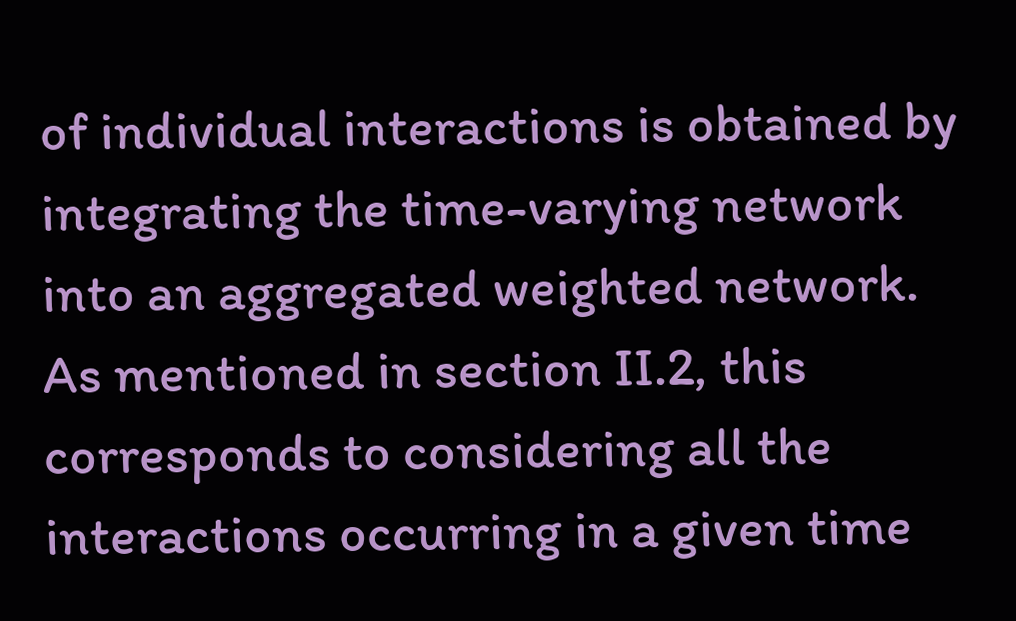of individual interactions is obtained by integrating the time-varying network into an aggregated weighted network. As mentioned in section II.2, this corresponds to considering all the interactions occurring in a given time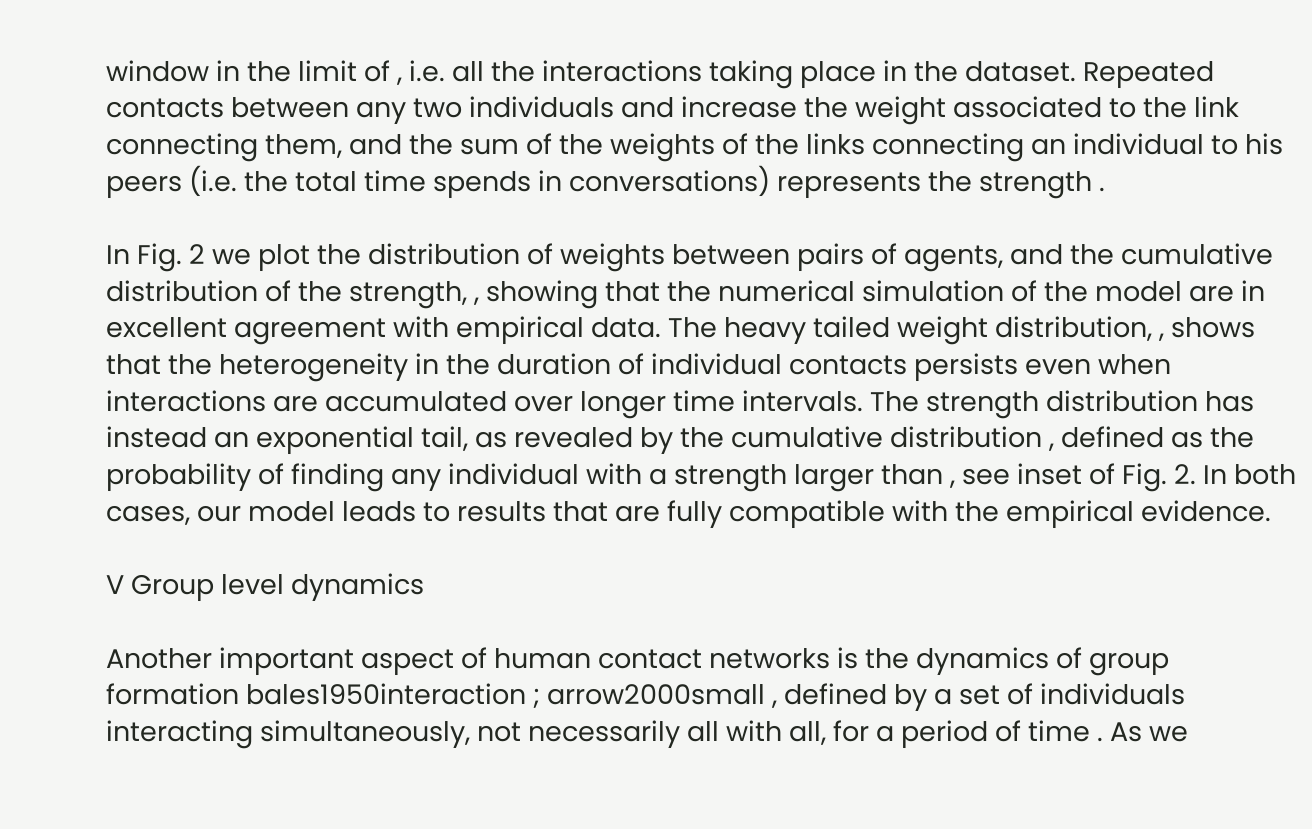window in the limit of , i.e. all the interactions taking place in the dataset. Repeated contacts between any two individuals and increase the weight associated to the link connecting them, and the sum of the weights of the links connecting an individual to his peers (i.e. the total time spends in conversations) represents the strength .

In Fig. 2 we plot the distribution of weights between pairs of agents, and the cumulative distribution of the strength, , showing that the numerical simulation of the model are in excellent agreement with empirical data. The heavy tailed weight distribution, , shows that the heterogeneity in the duration of individual contacts persists even when interactions are accumulated over longer time intervals. The strength distribution has instead an exponential tail, as revealed by the cumulative distribution , defined as the probability of finding any individual with a strength larger than , see inset of Fig. 2. In both cases, our model leads to results that are fully compatible with the empirical evidence.

V Group level dynamics

Another important aspect of human contact networks is the dynamics of group formation bales1950interaction ; arrow2000small , defined by a set of individuals interacting simultaneously, not necessarily all with all, for a period of time . As we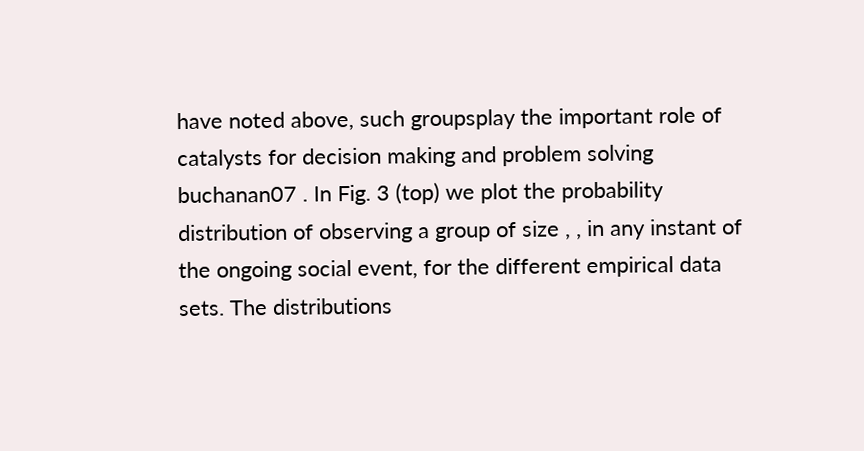have noted above, such groupsplay the important role of catalysts for decision making and problem solving buchanan07 . In Fig. 3 (top) we plot the probability distribution of observing a group of size , , in any instant of the ongoing social event, for the different empirical data sets. The distributions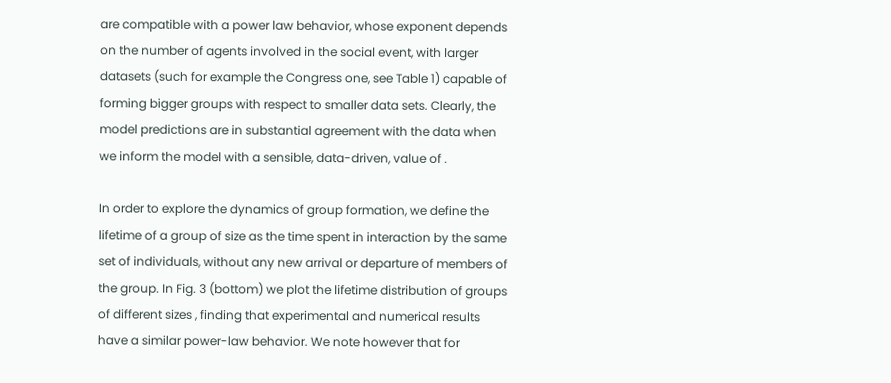are compatible with a power law behavior, whose exponent depends on the number of agents involved in the social event, with larger datasets (such for example the Congress one, see Table 1) capable of forming bigger groups with respect to smaller data sets. Clearly, the model predictions are in substantial agreement with the data when we inform the model with a sensible, data-driven, value of .

In order to explore the dynamics of group formation, we define the lifetime of a group of size as the time spent in interaction by the same set of individuals, without any new arrival or departure of members of the group. In Fig. 3 (bottom) we plot the lifetime distribution of groups of different sizes , finding that experimental and numerical results have a similar power-law behavior. We note however that for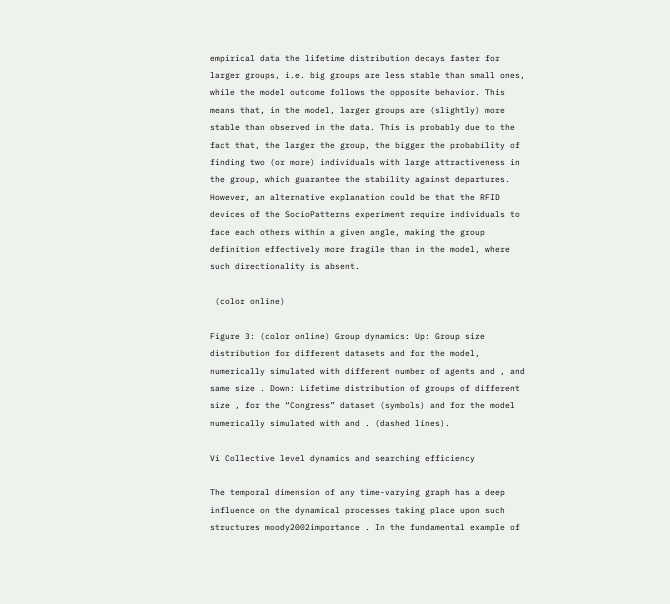empirical data the lifetime distribution decays faster for larger groups, i.e. big groups are less stable than small ones, while the model outcome follows the opposite behavior. This means that, in the model, larger groups are (slightly) more stable than observed in the data. This is probably due to the fact that, the larger the group, the bigger the probability of finding two (or more) individuals with large attractiveness in the group, which guarantee the stability against departures. However, an alternative explanation could be that the RFID devices of the SocioPatterns experiment require individuals to face each others within a given angle, making the group definition effectively more fragile than in the model, where such directionality is absent.

 (color online)

Figure 3: (color online) Group dynamics: Up: Group size distribution for different datasets and for the model, numerically simulated with different number of agents and , and same size . Down: Lifetime distribution of groups of different size , for the “Congress” dataset (symbols) and for the model numerically simulated with and . (dashed lines).

Vi Collective level dynamics and searching efficiency

The temporal dimension of any time-varying graph has a deep influence on the dynamical processes taking place upon such structures moody2002importance . In the fundamental example of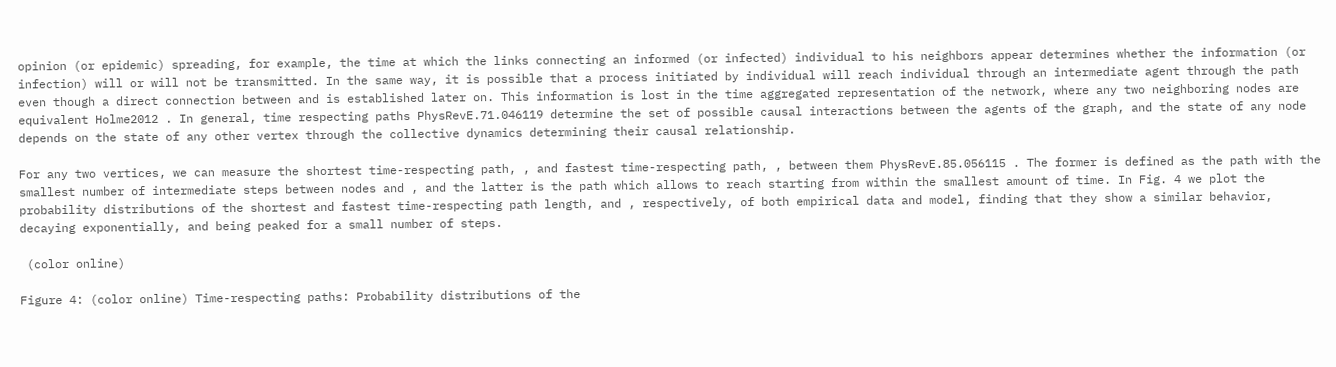opinion (or epidemic) spreading, for example, the time at which the links connecting an informed (or infected) individual to his neighbors appear determines whether the information (or infection) will or will not be transmitted. In the same way, it is possible that a process initiated by individual will reach individual through an intermediate agent through the path even though a direct connection between and is established later on. This information is lost in the time aggregated representation of the network, where any two neighboring nodes are equivalent Holme2012 . In general, time respecting paths PhysRevE.71.046119 determine the set of possible causal interactions between the agents of the graph, and the state of any node depends on the state of any other vertex through the collective dynamics determining their causal relationship.

For any two vertices, we can measure the shortest time-respecting path, , and fastest time-respecting path, , between them PhysRevE.85.056115 . The former is defined as the path with the smallest number of intermediate steps between nodes and , and the latter is the path which allows to reach starting from within the smallest amount of time. In Fig. 4 we plot the probability distributions of the shortest and fastest time-respecting path length, and , respectively, of both empirical data and model, finding that they show a similar behavior, decaying exponentially, and being peaked for a small number of steps.

 (color online)

Figure 4: (color online) Time-respecting paths: Probability distributions of the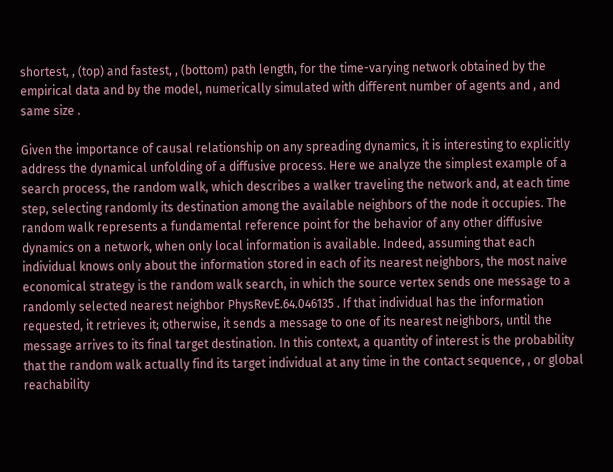shortest, , (top) and fastest, , (bottom) path length, for the time-varying network obtained by the empirical data and by the model, numerically simulated with different number of agents and , and same size .

Given the importance of causal relationship on any spreading dynamics, it is interesting to explicitly address the dynamical unfolding of a diffusive process. Here we analyze the simplest example of a search process, the random walk, which describes a walker traveling the network and, at each time step, selecting randomly its destination among the available neighbors of the node it occupies. The random walk represents a fundamental reference point for the behavior of any other diffusive dynamics on a network, when only local information is available. Indeed, assuming that each individual knows only about the information stored in each of its nearest neighbors, the most naive economical strategy is the random walk search, in which the source vertex sends one message to a randomly selected nearest neighbor PhysRevE.64.046135 . If that individual has the information requested, it retrieves it; otherwise, it sends a message to one of its nearest neighbors, until the message arrives to its final target destination. In this context, a quantity of interest is the probability that the random walk actually find its target individual at any time in the contact sequence, , or global reachability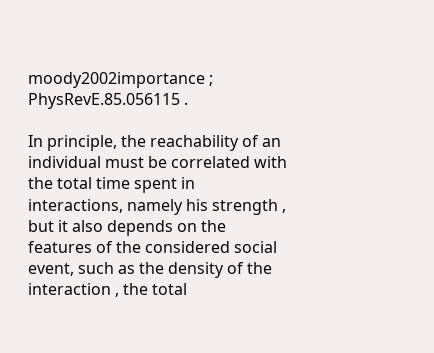moody2002importance ; PhysRevE.85.056115 .

In principle, the reachability of an individual must be correlated with the total time spent in interactions, namely his strength , but it also depends on the features of the considered social event, such as the density of the interaction , the total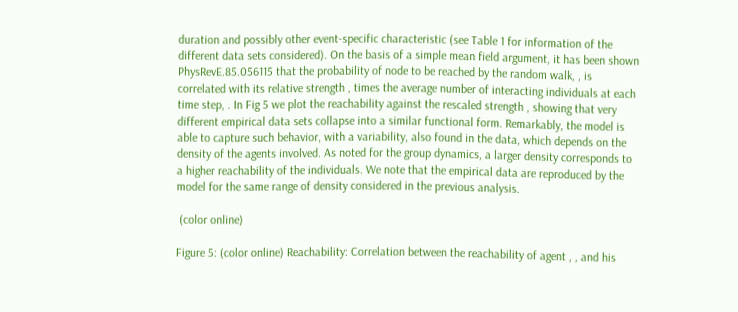duration and possibly other event-specific characteristic (see Table 1 for information of the different data sets considered). On the basis of a simple mean field argument, it has been shown PhysRevE.85.056115 that the probability of node to be reached by the random walk, , is correlated with its relative strength , times the average number of interacting individuals at each time step, . In Fig 5 we plot the reachability against the rescaled strength , showing that very different empirical data sets collapse into a similar functional form. Remarkably, the model is able to capture such behavior, with a variability, also found in the data, which depends on the density of the agents involved. As noted for the group dynamics, a larger density corresponds to a higher reachability of the individuals. We note that the empirical data are reproduced by the model for the same range of density considered in the previous analysis.

 (color online)

Figure 5: (color online) Reachability: Correlation between the reachability of agent , , and his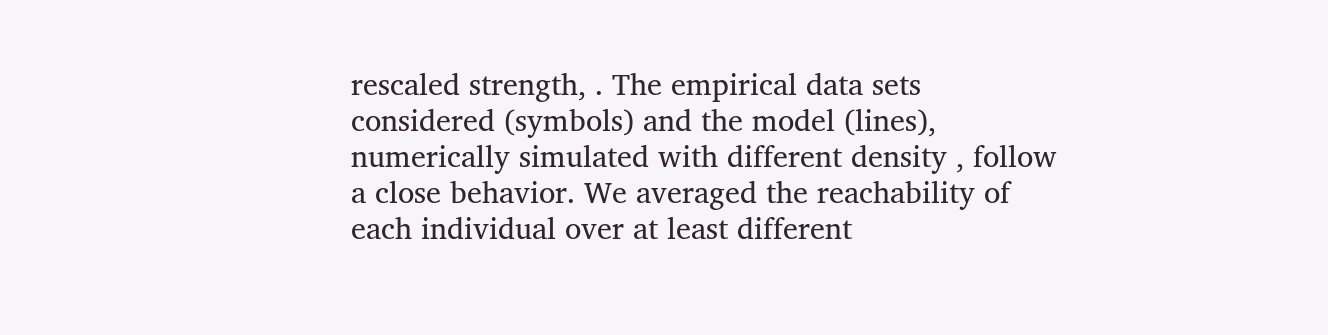rescaled strength, . The empirical data sets considered (symbols) and the model (lines), numerically simulated with different density , follow a close behavior. We averaged the reachability of each individual over at least different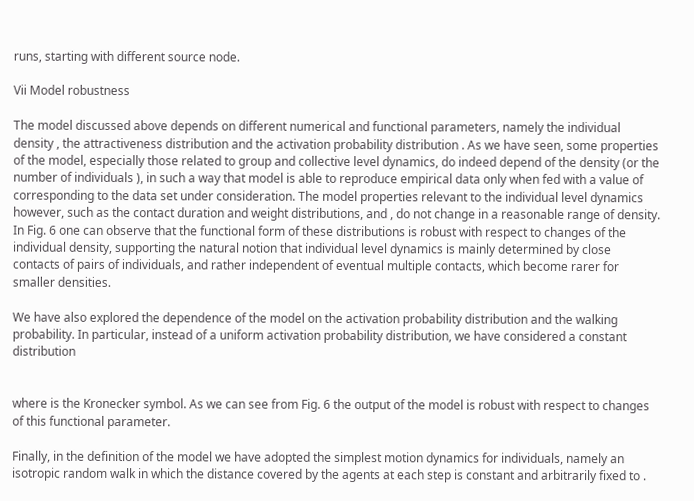runs, starting with different source node.

Vii Model robustness

The model discussed above depends on different numerical and functional parameters, namely the individual density , the attractiveness distribution and the activation probability distribution . As we have seen, some properties of the model, especially those related to group and collective level dynamics, do indeed depend of the density (or the number of individuals ), in such a way that model is able to reproduce empirical data only when fed with a value of corresponding to the data set under consideration. The model properties relevant to the individual level dynamics however, such as the contact duration and weight distributions, and , do not change in a reasonable range of density. In Fig. 6 one can observe that the functional form of these distributions is robust with respect to changes of the individual density, supporting the natural notion that individual level dynamics is mainly determined by close contacts of pairs of individuals, and rather independent of eventual multiple contacts, which become rarer for smaller densities.

We have also explored the dependence of the model on the activation probability distribution and the walking probability. In particular, instead of a uniform activation probability distribution, we have considered a constant distribution


where is the Kronecker symbol. As we can see from Fig. 6 the output of the model is robust with respect to changes of this functional parameter.

Finally, in the definition of the model we have adopted the simplest motion dynamics for individuals, namely an isotropic random walk in which the distance covered by the agents at each step is constant and arbitrarily fixed to .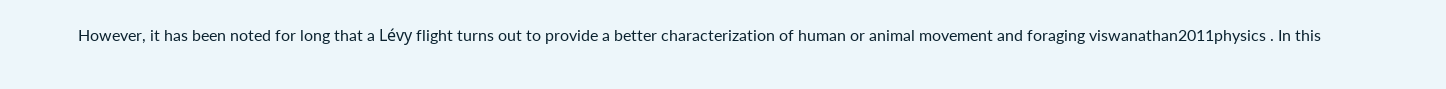However, it has been noted for long that a Lévy flight turns out to provide a better characterization of human or animal movement and foraging viswanathan2011physics . In this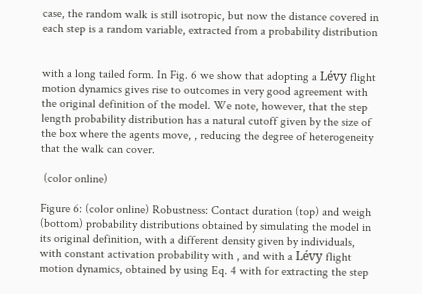case, the random walk is still isotropic, but now the distance covered in each step is a random variable, extracted from a probability distribution


with a long tailed form. In Fig. 6 we show that adopting a Lévy flight motion dynamics gives rise to outcomes in very good agreement with the original definition of the model. We note, however, that the step length probability distribution has a natural cutoff given by the size of the box where the agents move, , reducing the degree of heterogeneity that the walk can cover.

 (color online)

Figure 6: (color online) Robustness: Contact duration (top) and weigh (bottom) probability distributions obtained by simulating the model in its original definition, with a different density given by individuals, with constant activation probability with , and with a Lévy flight motion dynamics, obtained by using Eq. 4 with for extracting the step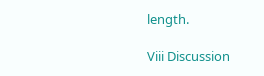length.

Viii Discussion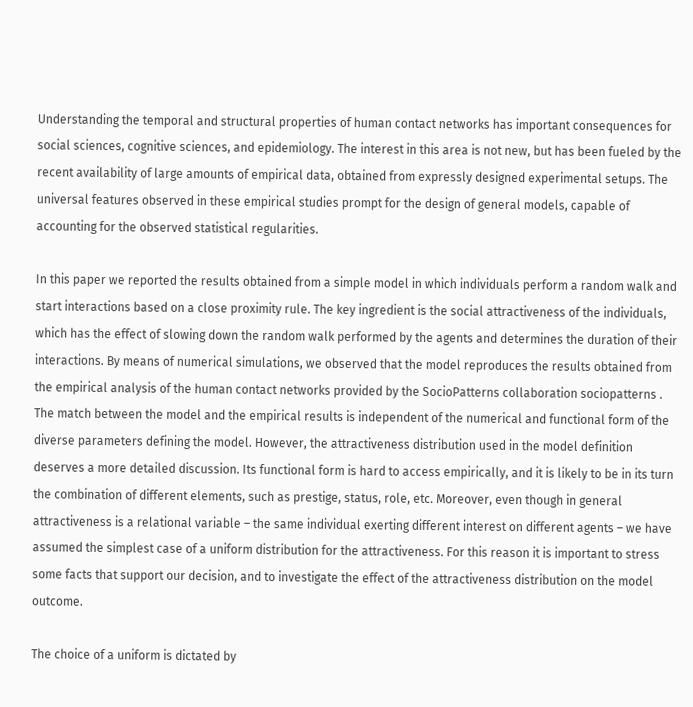Understanding the temporal and structural properties of human contact networks has important consequences for social sciences, cognitive sciences, and epidemiology. The interest in this area is not new, but has been fueled by the recent availability of large amounts of empirical data, obtained from expressly designed experimental setups. The universal features observed in these empirical studies prompt for the design of general models, capable of accounting for the observed statistical regularities.

In this paper we reported the results obtained from a simple model in which individuals perform a random walk and start interactions based on a close proximity rule. The key ingredient is the social attractiveness of the individuals, which has the effect of slowing down the random walk performed by the agents and determines the duration of their interactions. By means of numerical simulations, we observed that the model reproduces the results obtained from the empirical analysis of the human contact networks provided by the SocioPatterns collaboration sociopatterns . The match between the model and the empirical results is independent of the numerical and functional form of the diverse parameters defining the model. However, the attractiveness distribution used in the model definition deserves a more detailed discussion. Its functional form is hard to access empirically, and it is likely to be in its turn the combination of different elements, such as prestige, status, role, etc. Moreover, even though in general attractiveness is a relational variable – the same individual exerting different interest on different agents – we have assumed the simplest case of a uniform distribution for the attractiveness. For this reason it is important to stress some facts that support our decision, and to investigate the effect of the attractiveness distribution on the model outcome.

The choice of a uniform is dictated by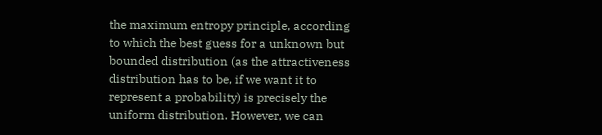the maximum entropy principle, according to which the best guess for a unknown but bounded distribution (as the attractiveness distribution has to be, if we want it to represent a probability) is precisely the uniform distribution. However, we can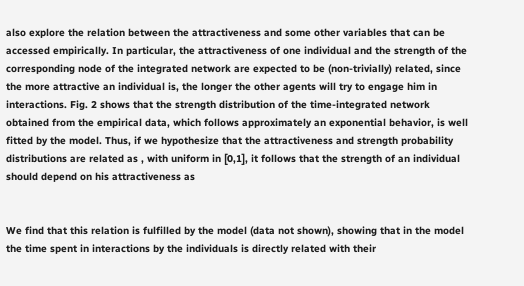also explore the relation between the attractiveness and some other variables that can be accessed empirically. In particular, the attractiveness of one individual and the strength of the corresponding node of the integrated network are expected to be (non-trivially) related, since the more attractive an individual is, the longer the other agents will try to engage him in interactions. Fig. 2 shows that the strength distribution of the time-integrated network obtained from the empirical data, which follows approximately an exponential behavior, is well fitted by the model. Thus, if we hypothesize that the attractiveness and strength probability distributions are related as , with uniform in [0,1], it follows that the strength of an individual should depend on his attractiveness as


We find that this relation is fulfilled by the model (data not shown), showing that in the model the time spent in interactions by the individuals is directly related with their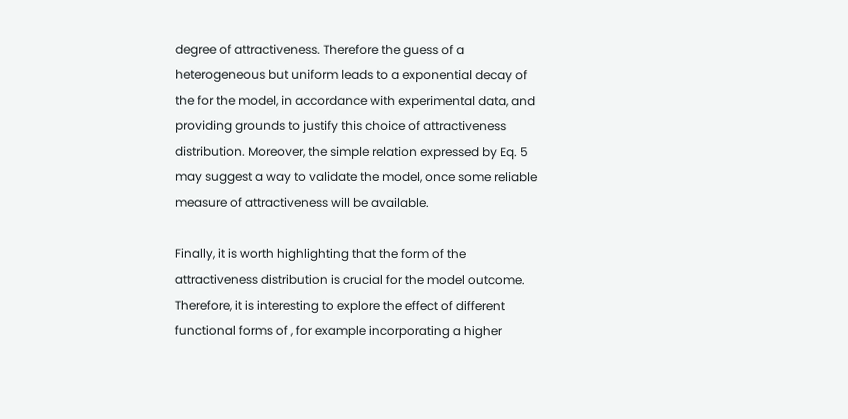degree of attractiveness. Therefore the guess of a heterogeneous but uniform leads to a exponential decay of the for the model, in accordance with experimental data, and providing grounds to justify this choice of attractiveness distribution. Moreover, the simple relation expressed by Eq. 5 may suggest a way to validate the model, once some reliable measure of attractiveness will be available.

Finally, it is worth highlighting that the form of the attractiveness distribution is crucial for the model outcome. Therefore, it is interesting to explore the effect of different functional forms of , for example incorporating a higher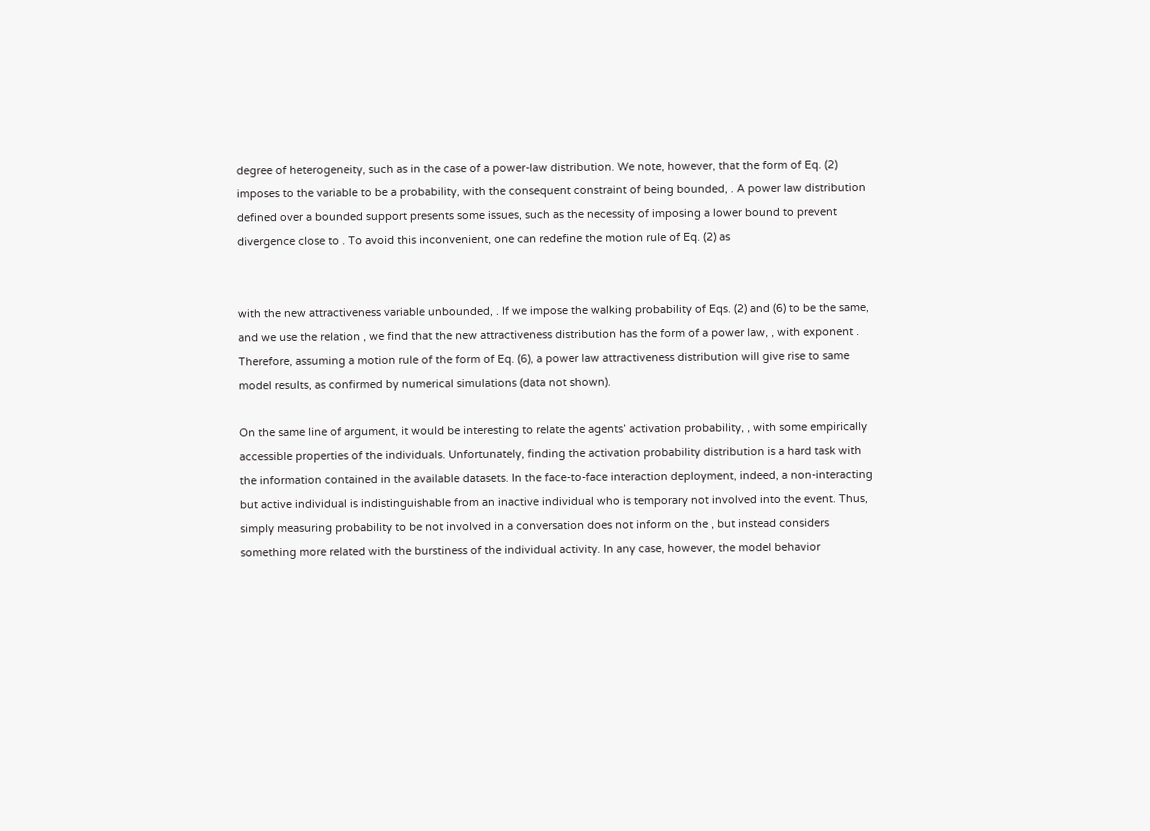degree of heterogeneity, such as in the case of a power-law distribution. We note, however, that the form of Eq. (2) imposes to the variable to be a probability, with the consequent constraint of being bounded, . A power law distribution defined over a bounded support presents some issues, such as the necessity of imposing a lower bound to prevent divergence close to . To avoid this inconvenient, one can redefine the motion rule of Eq. (2) as


with the new attractiveness variable unbounded, . If we impose the walking probability of Eqs. (2) and (6) to be the same, and we use the relation , we find that the new attractiveness distribution has the form of a power law, , with exponent . Therefore, assuming a motion rule of the form of Eq. (6), a power law attractiveness distribution will give rise to same model results, as confirmed by numerical simulations (data not shown).

On the same line of argument, it would be interesting to relate the agents’ activation probability, , with some empirically accessible properties of the individuals. Unfortunately, finding the activation probability distribution is a hard task with the information contained in the available datasets. In the face-to-face interaction deployment, indeed, a non-interacting but active individual is indistinguishable from an inactive individual who is temporary not involved into the event. Thus, simply measuring probability to be not involved in a conversation does not inform on the , but instead considers something more related with the burstiness of the individual activity. In any case, however, the model behavior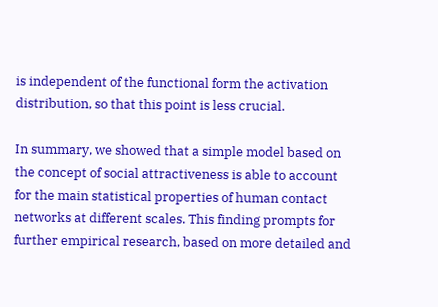is independent of the functional form the activation distribution, so that this point is less crucial.

In summary, we showed that a simple model based on the concept of social attractiveness is able to account for the main statistical properties of human contact networks at different scales. This finding prompts for further empirical research, based on more detailed and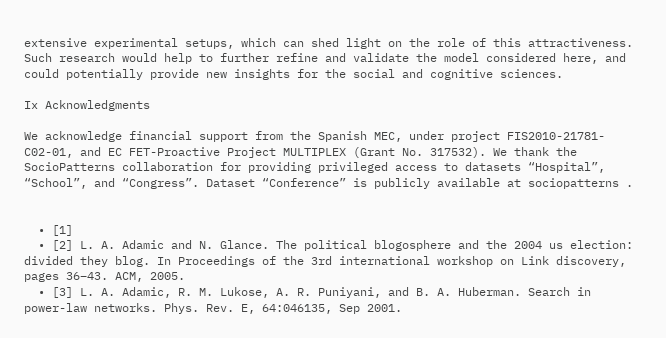extensive experimental setups, which can shed light on the role of this attractiveness. Such research would help to further refine and validate the model considered here, and could potentially provide new insights for the social and cognitive sciences.

Ix Acknowledgments

We acknowledge financial support from the Spanish MEC, under project FIS2010-21781-C02-01, and EC FET-Proactive Project MULTIPLEX (Grant No. 317532). We thank the SocioPatterns collaboration for providing privileged access to datasets “Hospital”, “School”, and “Congress”. Dataset “Conference” is publicly available at sociopatterns .


  • [1]
  • [2] L. A. Adamic and N. Glance. The political blogosphere and the 2004 us election: divided they blog. In Proceedings of the 3rd international workshop on Link discovery, pages 36–43. ACM, 2005.
  • [3] L. A. Adamic, R. M. Lukose, A. R. Puniyani, and B. A. Huberman. Search in power-law networks. Phys. Rev. E, 64:046135, Sep 2001.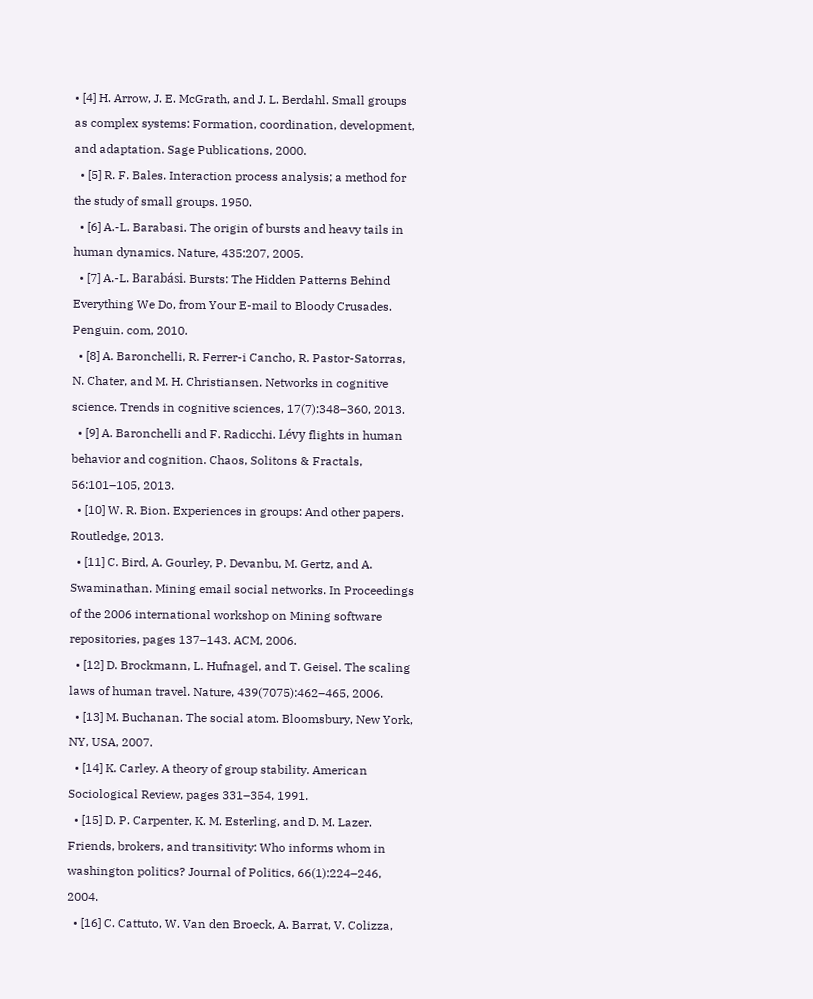• [4] H. Arrow, J. E. McGrath, and J. L. Berdahl. Small groups as complex systems: Formation, coordination, development, and adaptation. Sage Publications, 2000.
  • [5] R. F. Bales. Interaction process analysis; a method for the study of small groups. 1950.
  • [6] A.-L. Barabasi. The origin of bursts and heavy tails in human dynamics. Nature, 435:207, 2005.
  • [7] A.-L. Barabási. Bursts: The Hidden Patterns Behind Everything We Do, from Your E-mail to Bloody Crusades. Penguin. com, 2010.
  • [8] A. Baronchelli, R. Ferrer-i Cancho, R. Pastor-Satorras, N. Chater, and M. H. Christiansen. Networks in cognitive science. Trends in cognitive sciences, 17(7):348–360, 2013.
  • [9] A. Baronchelli and F. Radicchi. Lévy flights in human behavior and cognition. Chaos, Solitons & Fractals, 56:101–105, 2013.
  • [10] W. R. Bion. Experiences in groups: And other papers. Routledge, 2013.
  • [11] C. Bird, A. Gourley, P. Devanbu, M. Gertz, and A. Swaminathan. Mining email social networks. In Proceedings of the 2006 international workshop on Mining software repositories, pages 137–143. ACM, 2006.
  • [12] D. Brockmann, L. Hufnagel, and T. Geisel. The scaling laws of human travel. Nature, 439(7075):462–465, 2006.
  • [13] M. Buchanan. The social atom. Bloomsbury, New York, NY, USA, 2007.
  • [14] K. Carley. A theory of group stability. American Sociological Review, pages 331–354, 1991.
  • [15] D. P. Carpenter, K. M. Esterling, and D. M. Lazer. Friends, brokers, and transitivity: Who informs whom in washington politics? Journal of Politics, 66(1):224–246, 2004.
  • [16] C. Cattuto, W. Van den Broeck, A. Barrat, V. Colizza,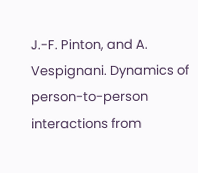J.-F. Pinton, and A. Vespignani. Dynamics of person-to-person interactions from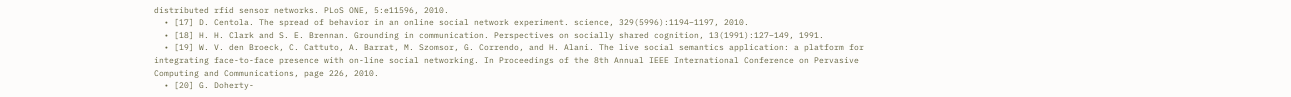distributed rfid sensor networks. PLoS ONE, 5:e11596, 2010.
  • [17] D. Centola. The spread of behavior in an online social network experiment. science, 329(5996):1194–1197, 2010.
  • [18] H. H. Clark and S. E. Brennan. Grounding in communication. Perspectives on socially shared cognition, 13(1991):127–149, 1991.
  • [19] W. V. den Broeck, C. Cattuto, A. Barrat, M. Szomsor, G. Correndo, and H. Alani. The live social semantics application: a platform for integrating face-to-face presence with on-line social networking. In Proceedings of the 8th Annual IEEE International Conference on Pervasive Computing and Communications, page 226, 2010.
  • [20] G. Doherty-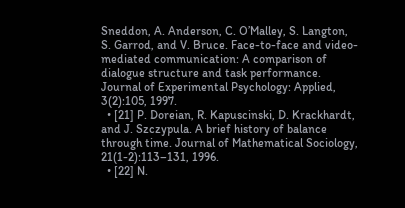Sneddon, A. Anderson, C. O’Malley, S. Langton, S. Garrod, and V. Bruce. Face-to-face and video-mediated communication: A comparison of dialogue structure and task performance. Journal of Experimental Psychology: Applied, 3(2):105, 1997.
  • [21] P. Doreian, R. Kapuscinski, D. Krackhardt, and J. Szczypula. A brief history of balance through time. Journal of Mathematical Sociology, 21(1-2):113–131, 1996.
  • [22] N.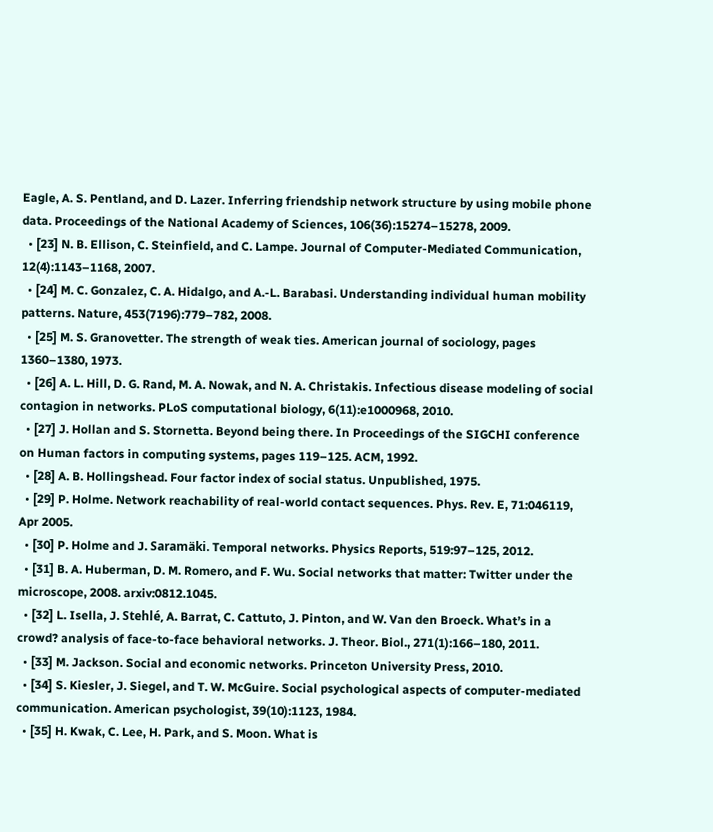Eagle, A. S. Pentland, and D. Lazer. Inferring friendship network structure by using mobile phone data. Proceedings of the National Academy of Sciences, 106(36):15274–15278, 2009.
  • [23] N. B. Ellison, C. Steinfield, and C. Lampe. Journal of Computer-Mediated Communication, 12(4):1143–1168, 2007.
  • [24] M. C. Gonzalez, C. A. Hidalgo, and A.-L. Barabasi. Understanding individual human mobility patterns. Nature, 453(7196):779–782, 2008.
  • [25] M. S. Granovetter. The strength of weak ties. American journal of sociology, pages 1360–1380, 1973.
  • [26] A. L. Hill, D. G. Rand, M. A. Nowak, and N. A. Christakis. Infectious disease modeling of social contagion in networks. PLoS computational biology, 6(11):e1000968, 2010.
  • [27] J. Hollan and S. Stornetta. Beyond being there. In Proceedings of the SIGCHI conference on Human factors in computing systems, pages 119–125. ACM, 1992.
  • [28] A. B. Hollingshead. Four factor index of social status. Unpublished, 1975.
  • [29] P. Holme. Network reachability of real-world contact sequences. Phys. Rev. E, 71:046119, Apr 2005.
  • [30] P. Holme and J. Saramäki. Temporal networks. Physics Reports, 519:97–125, 2012.
  • [31] B. A. Huberman, D. M. Romero, and F. Wu. Social networks that matter: Twitter under the microscope, 2008. arxiv:0812.1045.
  • [32] L. Isella, J. Stehlé, A. Barrat, C. Cattuto, J. Pinton, and W. Van den Broeck. What’s in a crowd? analysis of face-to-face behavioral networks. J. Theor. Biol., 271(1):166–180, 2011.
  • [33] M. Jackson. Social and economic networks. Princeton University Press, 2010.
  • [34] S. Kiesler, J. Siegel, and T. W. McGuire. Social psychological aspects of computer-mediated communication. American psychologist, 39(10):1123, 1984.
  • [35] H. Kwak, C. Lee, H. Park, and S. Moon. What is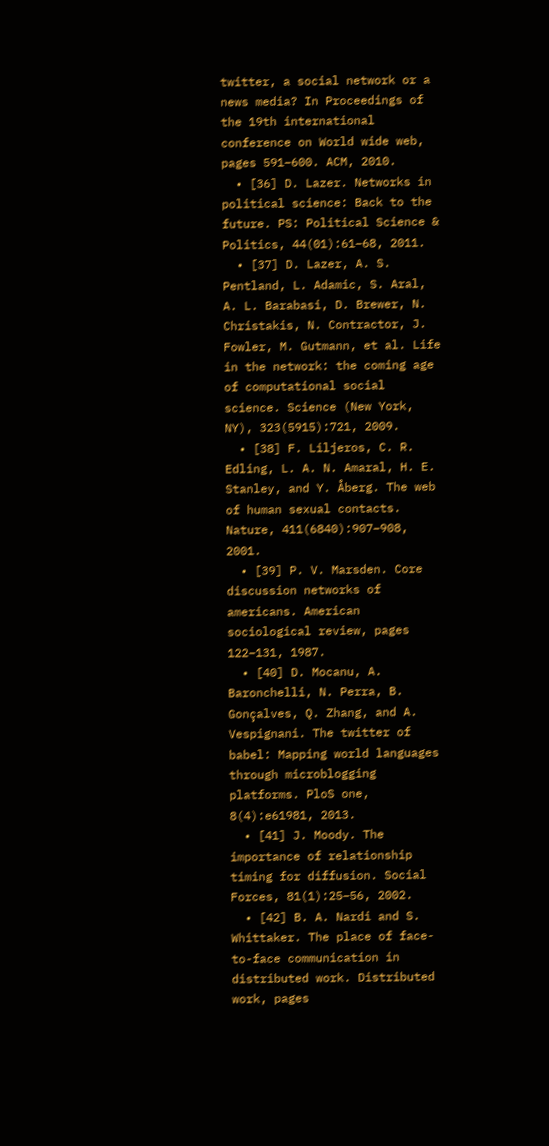twitter, a social network or a news media? In Proceedings of the 19th international conference on World wide web, pages 591–600. ACM, 2010.
  • [36] D. Lazer. Networks in political science: Back to the future. PS: Political Science & Politics, 44(01):61–68, 2011.
  • [37] D. Lazer, A. S. Pentland, L. Adamic, S. Aral, A. L. Barabasi, D. Brewer, N. Christakis, N. Contractor, J. Fowler, M. Gutmann, et al. Life in the network: the coming age of computational social science. Science (New York, NY), 323(5915):721, 2009.
  • [38] F. Liljeros, C. R. Edling, L. A. N. Amaral, H. E. Stanley, and Y. Åberg. The web of human sexual contacts. Nature, 411(6840):907–908, 2001.
  • [39] P. V. Marsden. Core discussion networks of americans. American sociological review, pages 122–131, 1987.
  • [40] D. Mocanu, A. Baronchelli, N. Perra, B. Gonçalves, Q. Zhang, and A. Vespignani. The twitter of babel: Mapping world languages through microblogging platforms. PloS one, 8(4):e61981, 2013.
  • [41] J. Moody. The importance of relationship timing for diffusion. Social Forces, 81(1):25–56, 2002.
  • [42] B. A. Nardi and S. Whittaker. The place of face-to-face communication in distributed work. Distributed work, pages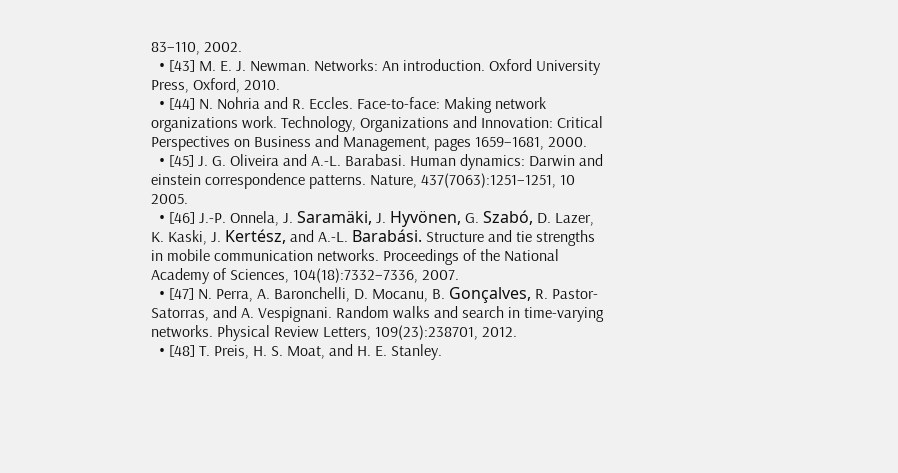83–110, 2002.
  • [43] M. E. J. Newman. Networks: An introduction. Oxford University Press, Oxford, 2010.
  • [44] N. Nohria and R. Eccles. Face-to-face: Making network organizations work. Technology, Organizations and Innovation: Critical Perspectives on Business and Management, pages 1659–1681, 2000.
  • [45] J. G. Oliveira and A.-L. Barabasi. Human dynamics: Darwin and einstein correspondence patterns. Nature, 437(7063):1251–1251, 10 2005.
  • [46] J.-P. Onnela, J. Saramäki, J. Hyvönen, G. Szabó, D. Lazer, K. Kaski, J. Kertész, and A.-L. Barabási. Structure and tie strengths in mobile communication networks. Proceedings of the National Academy of Sciences, 104(18):7332–7336, 2007.
  • [47] N. Perra, A. Baronchelli, D. Mocanu, B. Gonçalves, R. Pastor-Satorras, and A. Vespignani. Random walks and search in time-varying networks. Physical Review Letters, 109(23):238701, 2012.
  • [48] T. Preis, H. S. Moat, and H. E. Stanley.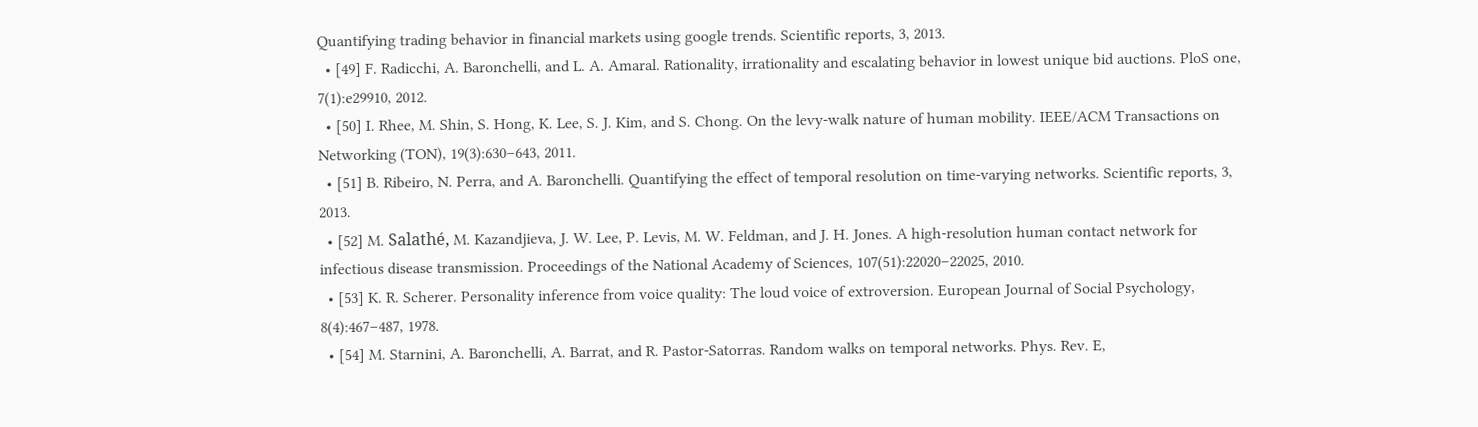Quantifying trading behavior in financial markets using google trends. Scientific reports, 3, 2013.
  • [49] F. Radicchi, A. Baronchelli, and L. A. Amaral. Rationality, irrationality and escalating behavior in lowest unique bid auctions. PloS one, 7(1):e29910, 2012.
  • [50] I. Rhee, M. Shin, S. Hong, K. Lee, S. J. Kim, and S. Chong. On the levy-walk nature of human mobility. IEEE/ACM Transactions on Networking (TON), 19(3):630–643, 2011.
  • [51] B. Ribeiro, N. Perra, and A. Baronchelli. Quantifying the effect of temporal resolution on time-varying networks. Scientific reports, 3, 2013.
  • [52] M. Salathé, M. Kazandjieva, J. W. Lee, P. Levis, M. W. Feldman, and J. H. Jones. A high-resolution human contact network for infectious disease transmission. Proceedings of the National Academy of Sciences, 107(51):22020–22025, 2010.
  • [53] K. R. Scherer. Personality inference from voice quality: The loud voice of extroversion. European Journal of Social Psychology, 8(4):467–487, 1978.
  • [54] M. Starnini, A. Baronchelli, A. Barrat, and R. Pastor-Satorras. Random walks on temporal networks. Phys. Rev. E,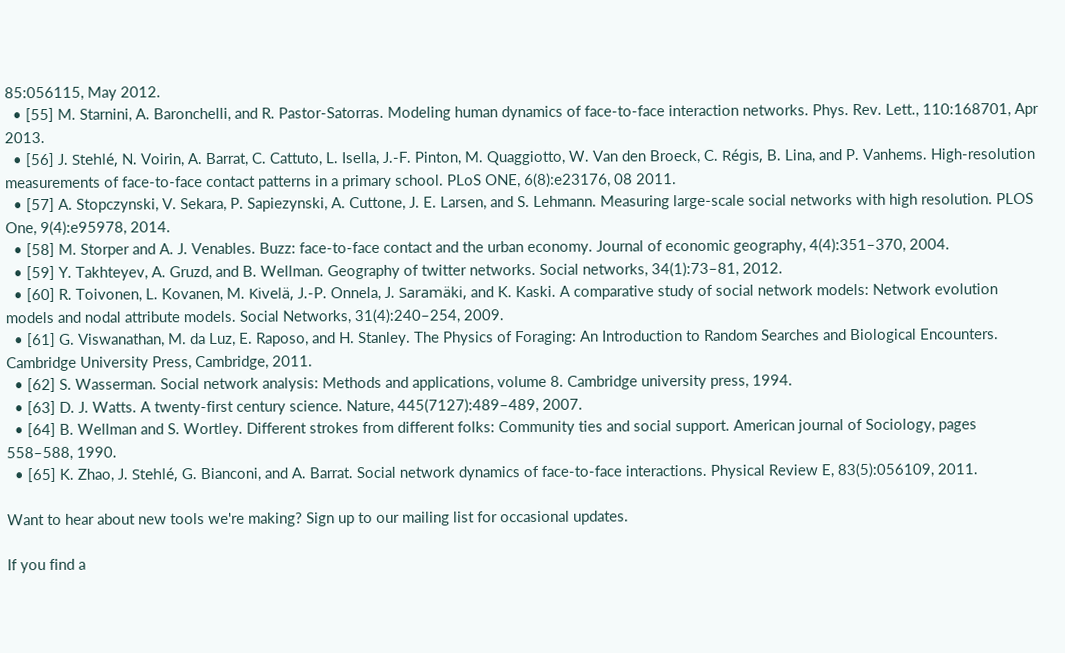85:056115, May 2012.
  • [55] M. Starnini, A. Baronchelli, and R. Pastor-Satorras. Modeling human dynamics of face-to-face interaction networks. Phys. Rev. Lett., 110:168701, Apr 2013.
  • [56] J. Stehlé, N. Voirin, A. Barrat, C. Cattuto, L. Isella, J.-F. Pinton, M. Quaggiotto, W. Van den Broeck, C. Régis, B. Lina, and P. Vanhems. High-resolution measurements of face-to-face contact patterns in a primary school. PLoS ONE, 6(8):e23176, 08 2011.
  • [57] A. Stopczynski, V. Sekara, P. Sapiezynski, A. Cuttone, J. E. Larsen, and S. Lehmann. Measuring large-scale social networks with high resolution. PLOS One, 9(4):e95978, 2014.
  • [58] M. Storper and A. J. Venables. Buzz: face-to-face contact and the urban economy. Journal of economic geography, 4(4):351–370, 2004.
  • [59] Y. Takhteyev, A. Gruzd, and B. Wellman. Geography of twitter networks. Social networks, 34(1):73–81, 2012.
  • [60] R. Toivonen, L. Kovanen, M. Kivelä, J.-P. Onnela, J. Saramäki, and K. Kaski. A comparative study of social network models: Network evolution models and nodal attribute models. Social Networks, 31(4):240–254, 2009.
  • [61] G. Viswanathan, M. da Luz, E. Raposo, and H. Stanley. The Physics of Foraging: An Introduction to Random Searches and Biological Encounters. Cambridge University Press, Cambridge, 2011.
  • [62] S. Wasserman. Social network analysis: Methods and applications, volume 8. Cambridge university press, 1994.
  • [63] D. J. Watts. A twenty-first century science. Nature, 445(7127):489–489, 2007.
  • [64] B. Wellman and S. Wortley. Different strokes from different folks: Community ties and social support. American journal of Sociology, pages 558–588, 1990.
  • [65] K. Zhao, J. Stehlé, G. Bianconi, and A. Barrat. Social network dynamics of face-to-face interactions. Physical Review E, 83(5):056109, 2011.

Want to hear about new tools we're making? Sign up to our mailing list for occasional updates.

If you find a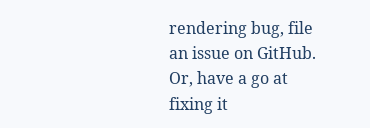rendering bug, file an issue on GitHub. Or, have a go at fixing it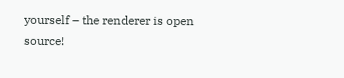yourself – the renderer is open source!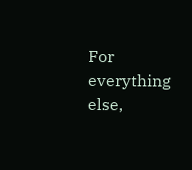For everything else,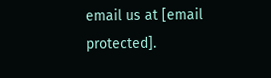email us at [email protected].